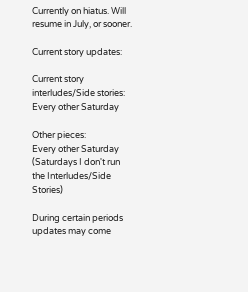Currently on hiatus. Will resume in July, or sooner.

Current story updates:

Current story interludes/Side stories:
Every other Saturday

Other pieces:
Every other Saturday (Saturdays I don't run the Interludes/Side Stories)

During certain periods updates may come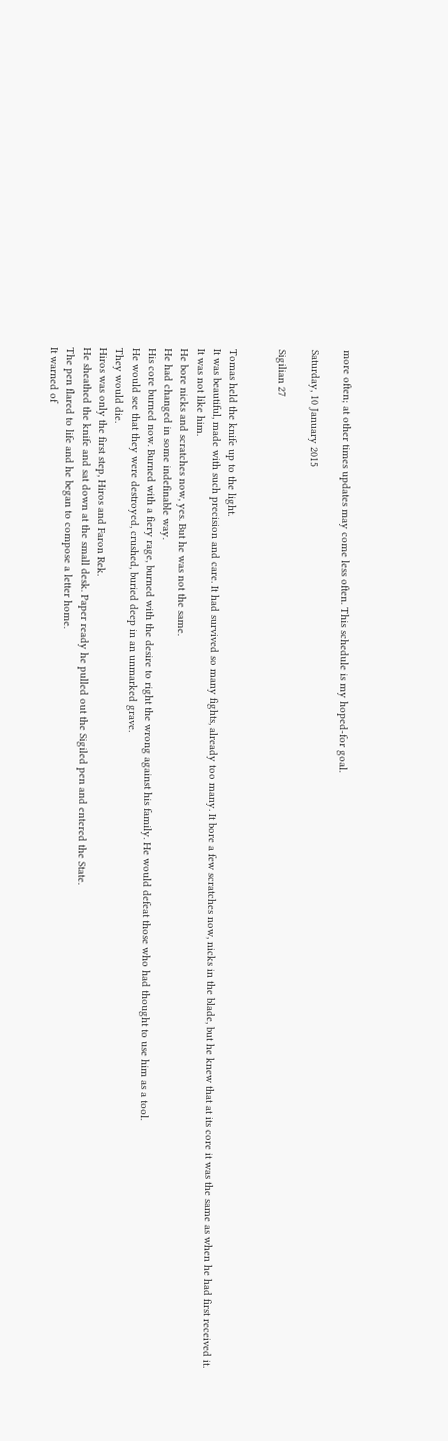more often; at other times updates may come less often. This schedule is my hoped-for goal.

Saturday, 10 January 2015

Sigilian 27


Tomas held the knife up to the light.
It was beautiful, made with such precision and care. It had survived so many fights, already too many. It bore a few scratches now, nicks in the blade, but he knew that at its core it was the same as when he had first received it.
It was not like him.
He bore nicks and scratches now, yes. But he was not the same.
He had changed in some indefinable way.
His core burned now. Burned with a fiery rage, burned with the desire to right the wrong against his family. He would defeat those who had thought to use him as a tool.
He would see that they were destroyed, crushed, buried deep in an unmarked grave.
They would die.
Hiros was only the first step, Hiros and Faron Rek.
He sheathed the knife and sat down at the small desk. Paper ready he pulled out the Sigiled pen and entered the State.
The pen flared to life and he began to compose a letter home.
It warned of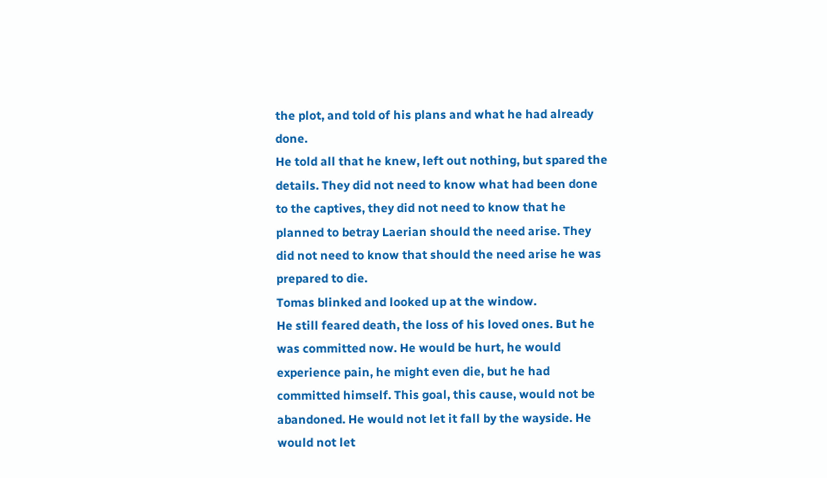the plot, and told of his plans and what he had already done.
He told all that he knew, left out nothing, but spared the details. They did not need to know what had been done to the captives, they did not need to know that he planned to betray Laerian should the need arise. They did not need to know that should the need arise he was prepared to die.
Tomas blinked and looked up at the window.
He still feared death, the loss of his loved ones. But he was committed now. He would be hurt, he would experience pain, he might even die, but he had committed himself. This goal, this cause, would not be abandoned. He would not let it fall by the wayside. He would not let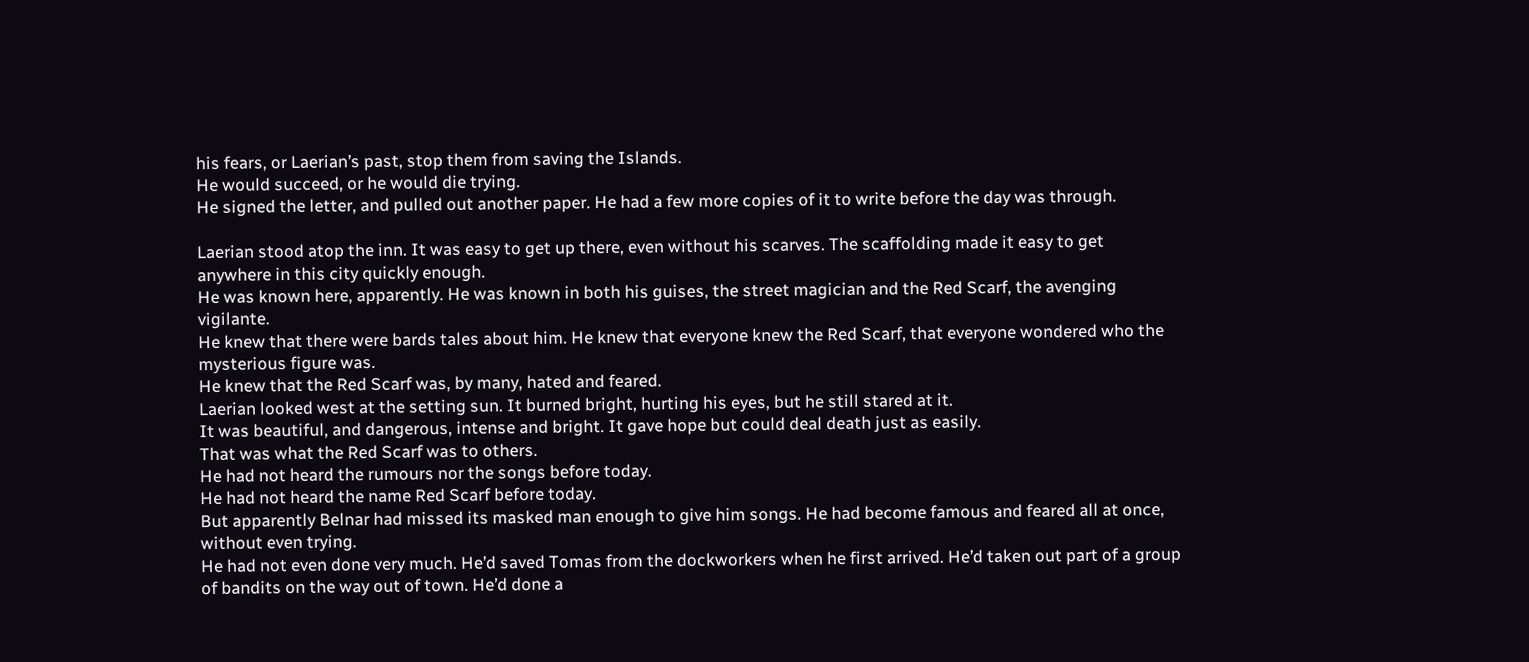his fears, or Laerian’s past, stop them from saving the Islands.
He would succeed, or he would die trying.
He signed the letter, and pulled out another paper. He had a few more copies of it to write before the day was through.

Laerian stood atop the inn. It was easy to get up there, even without his scarves. The scaffolding made it easy to get anywhere in this city quickly enough.
He was known here, apparently. He was known in both his guises, the street magician and the Red Scarf, the avenging vigilante.
He knew that there were bards tales about him. He knew that everyone knew the Red Scarf, that everyone wondered who the mysterious figure was.
He knew that the Red Scarf was, by many, hated and feared.
Laerian looked west at the setting sun. It burned bright, hurting his eyes, but he still stared at it.
It was beautiful, and dangerous, intense and bright. It gave hope but could deal death just as easily.
That was what the Red Scarf was to others.
He had not heard the rumours nor the songs before today.
He had not heard the name Red Scarf before today.
But apparently Belnar had missed its masked man enough to give him songs. He had become famous and feared all at once, without even trying.
He had not even done very much. He’d saved Tomas from the dockworkers when he first arrived. He’d taken out part of a group of bandits on the way out of town. He’d done a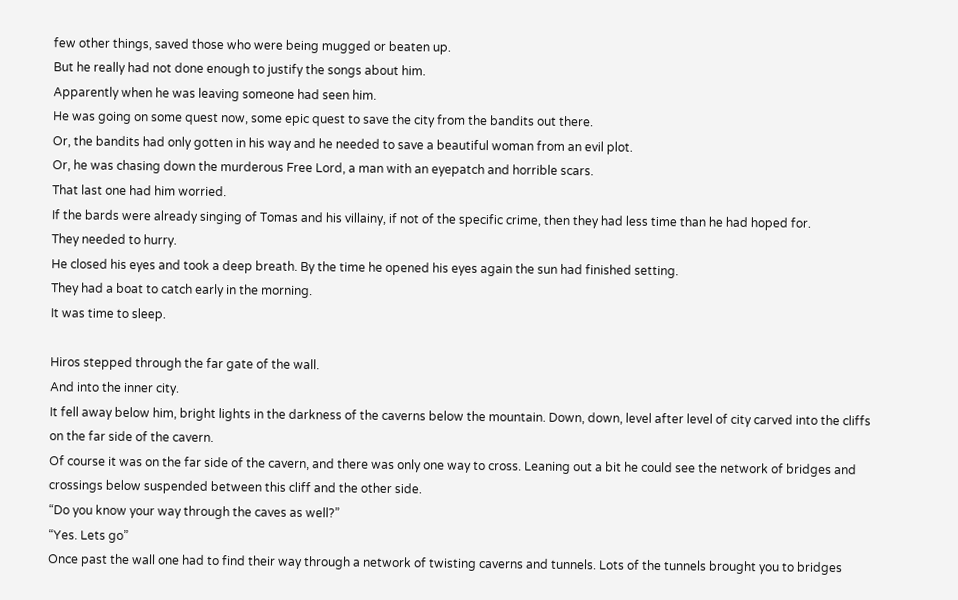few other things, saved those who were being mugged or beaten up.
But he really had not done enough to justify the songs about him.
Apparently when he was leaving someone had seen him.
He was going on some quest now, some epic quest to save the city from the bandits out there.
Or, the bandits had only gotten in his way and he needed to save a beautiful woman from an evil plot.
Or, he was chasing down the murderous Free Lord, a man with an eyepatch and horrible scars.
That last one had him worried.
If the bards were already singing of Tomas and his villainy, if not of the specific crime, then they had less time than he had hoped for.
They needed to hurry.
He closed his eyes and took a deep breath. By the time he opened his eyes again the sun had finished setting.
They had a boat to catch early in the morning.
It was time to sleep.

Hiros stepped through the far gate of the wall.
And into the inner city.
It fell away below him, bright lights in the darkness of the caverns below the mountain. Down, down, level after level of city carved into the cliffs on the far side of the cavern.
Of course it was on the far side of the cavern, and there was only one way to cross. Leaning out a bit he could see the network of bridges and crossings below suspended between this cliff and the other side.
“Do you know your way through the caves as well?”
“Yes. Lets go”
Once past the wall one had to find their way through a network of twisting caverns and tunnels. Lots of the tunnels brought you to bridges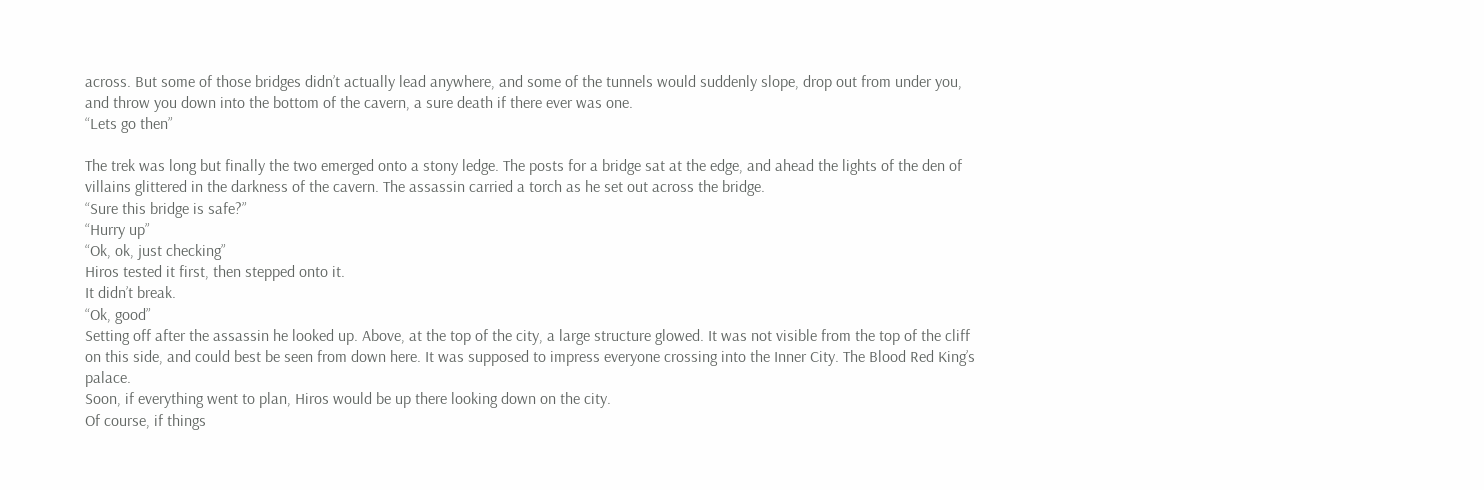across. But some of those bridges didn’t actually lead anywhere, and some of the tunnels would suddenly slope, drop out from under you, and throw you down into the bottom of the cavern, a sure death if there ever was one.
“Lets go then”

The trek was long but finally the two emerged onto a stony ledge. The posts for a bridge sat at the edge, and ahead the lights of the den of villains glittered in the darkness of the cavern. The assassin carried a torch as he set out across the bridge.
“Sure this bridge is safe?”
“Hurry up”
“Ok, ok, just checking”
Hiros tested it first, then stepped onto it.
It didn’t break.
“Ok, good”
Setting off after the assassin he looked up. Above, at the top of the city, a large structure glowed. It was not visible from the top of the cliff on this side, and could best be seen from down here. It was supposed to impress everyone crossing into the Inner City. The Blood Red King’s palace.
Soon, if everything went to plan, Hiros would be up there looking down on the city.
Of course, if things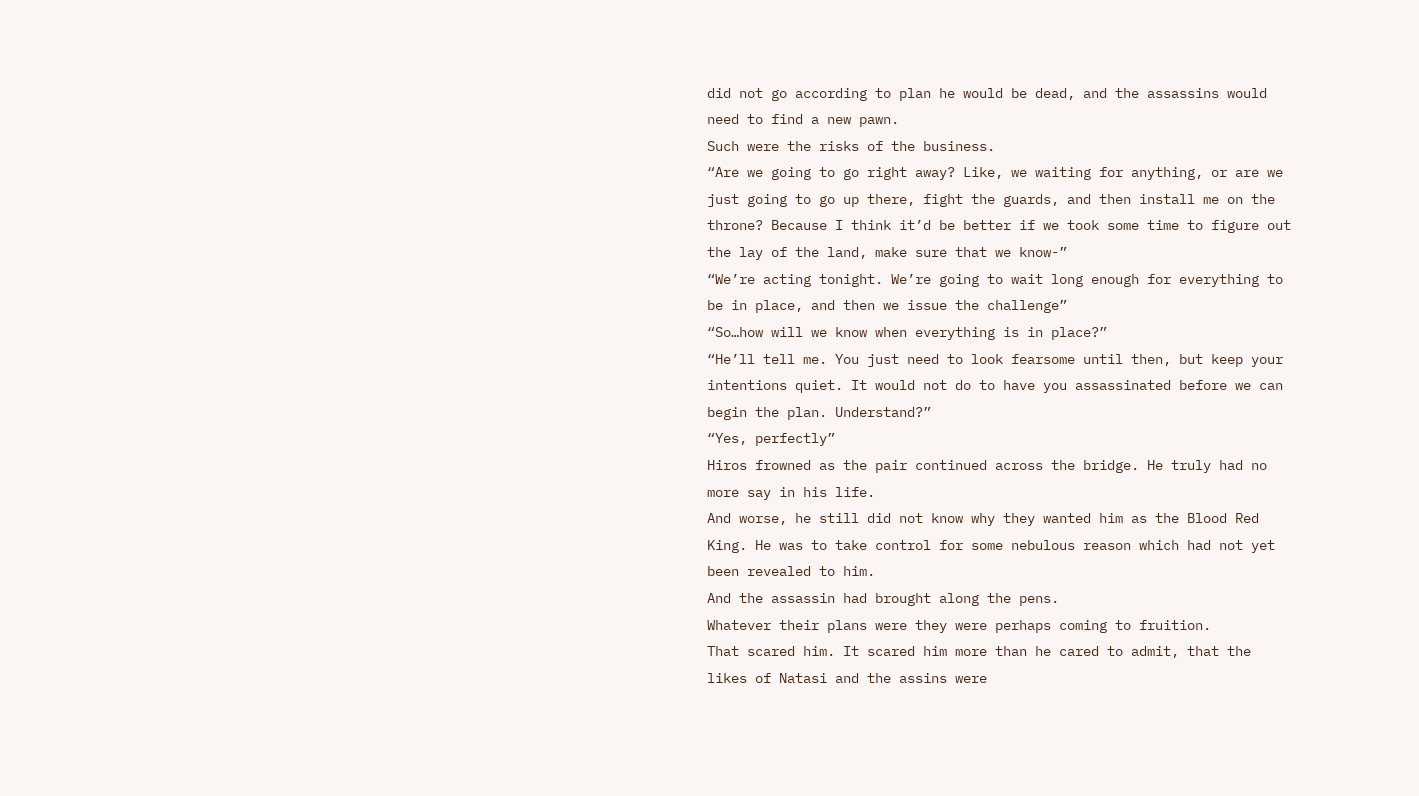did not go according to plan he would be dead, and the assassins would need to find a new pawn.
Such were the risks of the business.
“Are we going to go right away? Like, we waiting for anything, or are we just going to go up there, fight the guards, and then install me on the throne? Because I think it’d be better if we took some time to figure out the lay of the land, make sure that we know-”
“We’re acting tonight. We’re going to wait long enough for everything to be in place, and then we issue the challenge”
“So…how will we know when everything is in place?”
“He’ll tell me. You just need to look fearsome until then, but keep your intentions quiet. It would not do to have you assassinated before we can begin the plan. Understand?”
“Yes, perfectly”
Hiros frowned as the pair continued across the bridge. He truly had no more say in his life.
And worse, he still did not know why they wanted him as the Blood Red King. He was to take control for some nebulous reason which had not yet been revealed to him.
And the assassin had brought along the pens.
Whatever their plans were they were perhaps coming to fruition.
That scared him. It scared him more than he cared to admit, that the likes of Natasi and the assins were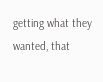getting what they wanted, that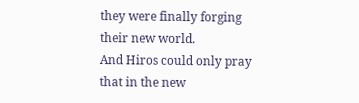they were finally forging their new world.
And Hiros could only pray that in the new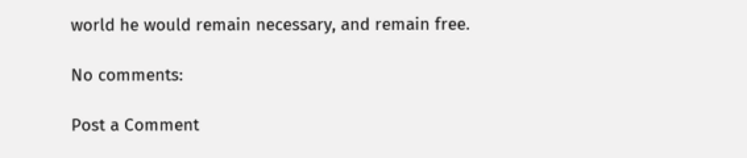world he would remain necessary, and remain free.

No comments:

Post a Comment